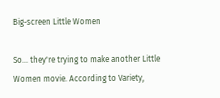Big-screen Little Women

So... they're trying to make another Little Women movie. According to Variety,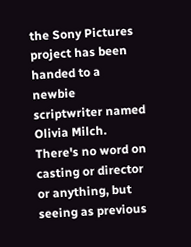the Sony Pictures project has been handed to a newbie scriptwriter named Olivia Milch. There's no word on casting or director or anything, but seeing as previous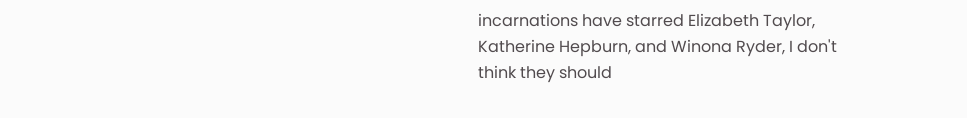incarnations have starred Elizabeth Taylor, Katherine Hepburn, and Winona Ryder, I don't think they should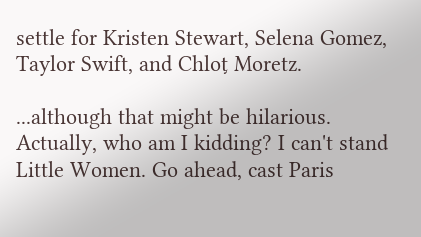settle for Kristen Stewart, Selena Gomez, Taylor Swift, and Chloƫ Moretz.

...although that might be hilarious. Actually, who am I kidding? I can't stand Little Women. Go ahead, cast Paris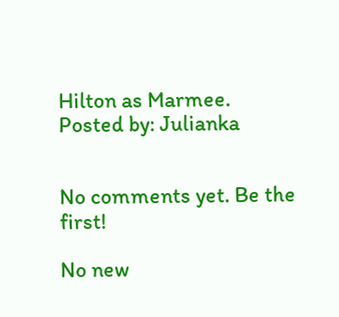Hilton as Marmee.
Posted by: Julianka


No comments yet. Be the first!

No new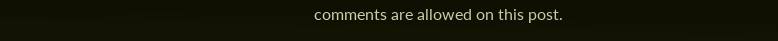comments are allowed on this post.